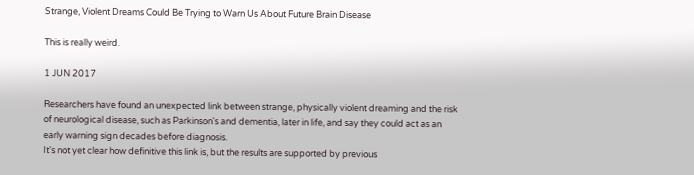Strange, Violent Dreams Could Be Trying to Warn Us About Future Brain Disease

This is really weird.

1 JUN 2017

Researchers have found an unexpected link between strange, physically violent dreaming and the risk of neurological disease, such as Parkinson's and dementia, later in life, and say they could act as an early warning sign decades before diagnosis.
It's not yet clear how definitive this link is, but the results are supported by previous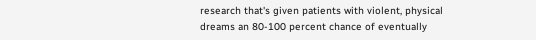research that's given patients with violent, physical dreams an 80-100 percent chance of eventually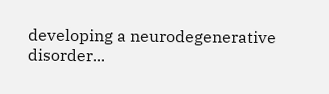developing a neurodegenerative disorder...